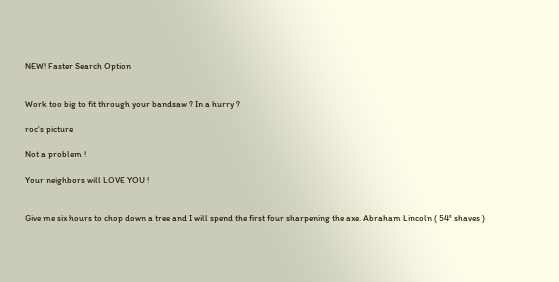NEW! Faster Search Option


Work too big to fit through your bandsaw ? In a hurry ?

roc's picture

Not a problem !

Your neighbors will LOVE YOU !


Give me six hours to chop down a tree and I will spend the first four sharpening the axe. Abraham Lincoln ( 54° shaves )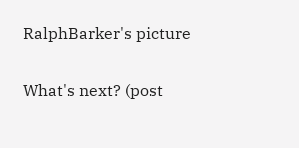RalphBarker's picture

What's next? (post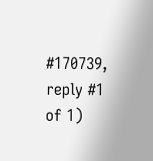#170739, reply #1 of 1)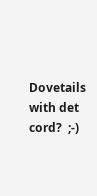Dovetails with det cord?  ;-)